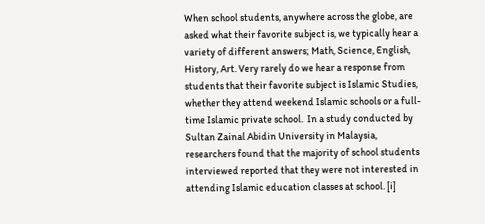When school students, anywhere across the globe, are asked what their favorite subject is, we typically hear a variety of different answers; Math, Science, English, History, Art. Very rarely do we hear a response from students that their favorite subject is Islamic Studies, whether they attend weekend Islamic schools or a full-time Islamic private school.  In a study conducted by Sultan Zainal Abidin University in Malaysia, researchers found that the majority of school students interviewed reported that they were not interested in attending Islamic education classes at school. [i]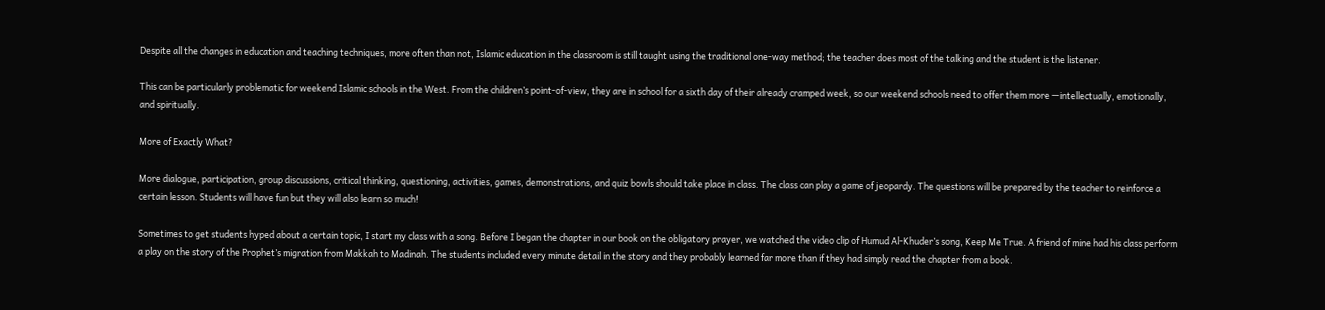Despite all the changes in education and teaching techniques, more often than not, Islamic education in the classroom is still taught using the traditional one-way method; the teacher does most of the talking and the student is the listener.

This can be particularly problematic for weekend Islamic schools in the West. From the children’s point-of-view, they are in school for a sixth day of their already cramped week, so our weekend schools need to offer them more —intellectually, emotionally, and spiritually.

More of Exactly What?

More dialogue, participation, group discussions, critical thinking, questioning, activities, games, demonstrations, and quiz bowls should take place in class. The class can play a game of jeopardy. The questions will be prepared by the teacher to reinforce a certain lesson. Students will have fun but they will also learn so much!

Sometimes to get students hyped about a certain topic, I start my class with a song. Before I began the chapter in our book on the obligatory prayer, we watched the video clip of Humud Al-Khuder’s song, Keep Me True. A friend of mine had his class perform a play on the story of the Prophet’s migration from Makkah to Madinah. The students included every minute detail in the story and they probably learned far more than if they had simply read the chapter from a book.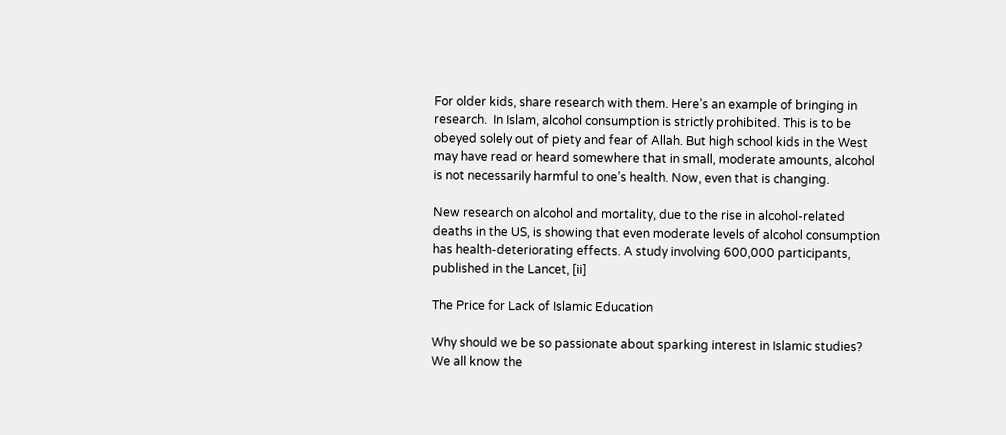For older kids, share research with them. Here’s an example of bringing in research.  In Islam, alcohol consumption is strictly prohibited. This is to be obeyed solely out of piety and fear of Allah. But high school kids in the West may have read or heard somewhere that in small, moderate amounts, alcohol is not necessarily harmful to one’s health. Now, even that is changing.

New research on alcohol and mortality, due to the rise in alcohol-related deaths in the US, is showing that even moderate levels of alcohol consumption has health-deteriorating effects. A study involving 600,000 participants, published in the Lancet, [ii]

The Price for Lack of Islamic Education

Why should we be so passionate about sparking interest in Islamic studies?  We all know the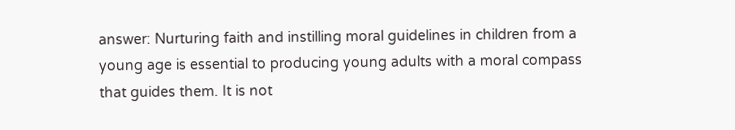answer: Nurturing faith and instilling moral guidelines in children from a young age is essential to producing young adults with a moral compass that guides them. It is not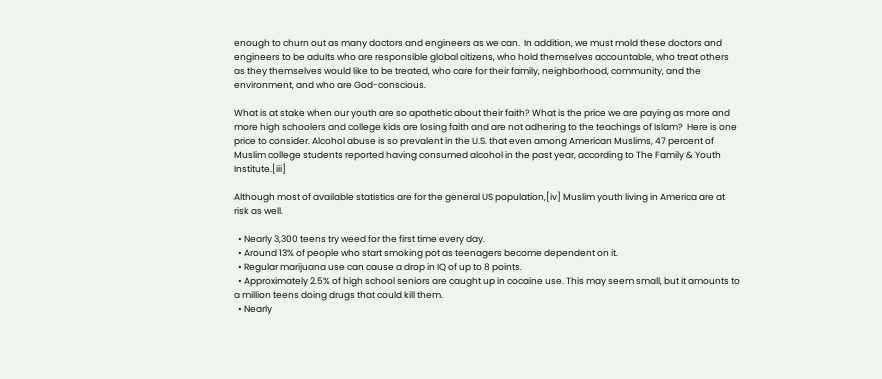enough to churn out as many doctors and engineers as we can.  In addition, we must mold these doctors and engineers to be adults who are responsible global citizens, who hold themselves accountable, who treat others as they themselves would like to be treated, who care for their family, neighborhood, community, and the environment, and who are God-conscious.

What is at stake when our youth are so apathetic about their faith? What is the price we are paying as more and more high schoolers and college kids are losing faith and are not adhering to the teachings of Islam?  Here is one price to consider. Alcohol abuse is so prevalent in the U.S. that even among American Muslims, 47 percent of Muslim college students reported having consumed alcohol in the past year, according to The Family & Youth Institute.[iii]

Although most of available statistics are for the general US population,[iv] Muslim youth living in America are at risk as well.

  • Nearly 3,300 teens try weed for the first time every day.
  • Around 13% of people who start smoking pot as teenagers become dependent on it.
  • Regular marijuana use can cause a drop in IQ of up to 8 points.
  • Approximately 2.5% of high school seniors are caught up in cocaine use. This may seem small, but it amounts to a million teens doing drugs that could kill them.
  • Nearly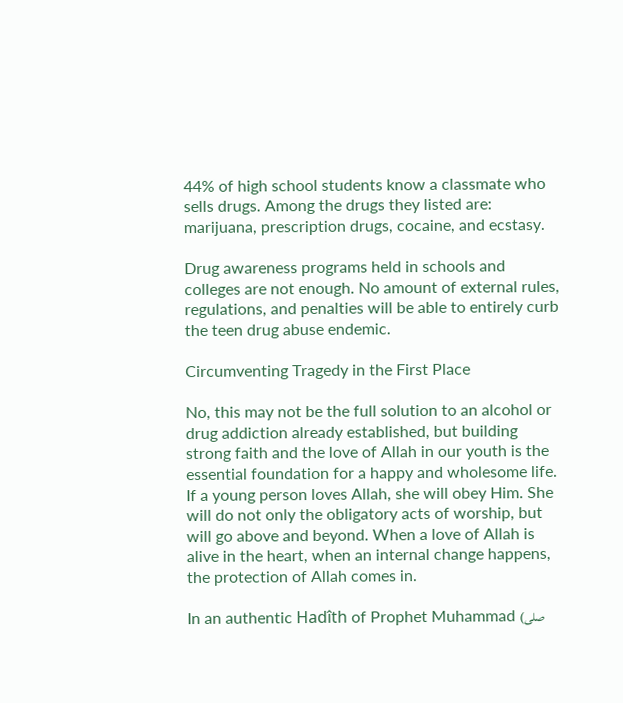44% of high school students know a classmate who sells drugs. Among the drugs they listed are: marijuana, prescription drugs, cocaine, and ecstasy.

Drug awareness programs held in schools and colleges are not enough. No amount of external rules, regulations, and penalties will be able to entirely curb the teen drug abuse endemic.

Circumventing Tragedy in the First Place

No, this may not be the full solution to an alcohol or drug addiction already established, but building strong faith and the love of Allah in our youth is the essential foundation for a happy and wholesome life. If a young person loves Allah, she will obey Him. She will do not only the obligatory acts of worship, but will go above and beyond. When a love of Allah is alive in the heart, when an internal change happens, the protection of Allah comes in.

In an authentic Hadîth of Prophet Muhammad (صلى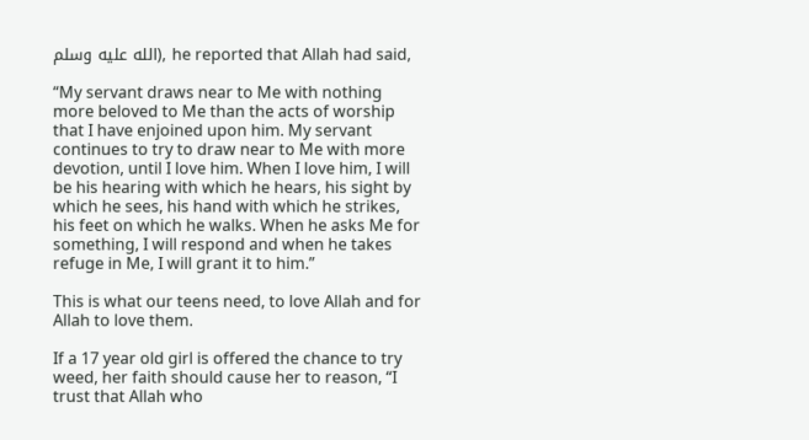الله عليه وسلم), he reported that Allah had said,

“My servant draws near to Me with nothing more beloved to Me than the acts of worship that I have enjoined upon him. My servant continues to try to draw near to Me with more devotion, until I love him. When I love him, I will be his hearing with which he hears, his sight by which he sees, his hand with which he strikes, his feet on which he walks. When he asks Me for something, I will respond and when he takes refuge in Me, I will grant it to him.”

This is what our teens need, to love Allah and for Allah to love them.

If a 17 year old girl is offered the chance to try weed, her faith should cause her to reason, “I trust that Allah who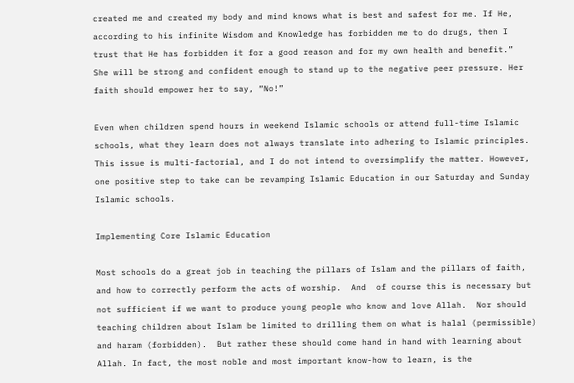created me and created my body and mind knows what is best and safest for me. If He, according to his infinite Wisdom and Knowledge has forbidden me to do drugs, then I trust that He has forbidden it for a good reason and for my own health and benefit.”  She will be strong and confident enough to stand up to the negative peer pressure. Her faith should empower her to say, “No!”

Even when children spend hours in weekend Islamic schools or attend full-time Islamic schools, what they learn does not always translate into adhering to Islamic principles. This issue is multi-factorial, and I do not intend to oversimplify the matter. However, one positive step to take can be revamping Islamic Education in our Saturday and Sunday Islamic schools.

Implementing Core Islamic Education

Most schools do a great job in teaching the pillars of Islam and the pillars of faith, and how to correctly perform the acts of worship.  And  of course this is necessary but not sufficient if we want to produce young people who know and love Allah.  Nor should teaching children about Islam be limited to drilling them on what is halal (permissible) and haram (forbidden).  But rather these should come hand in hand with learning about Allah. In fact, the most noble and most important know-how to learn, is the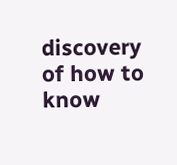discovery of how to know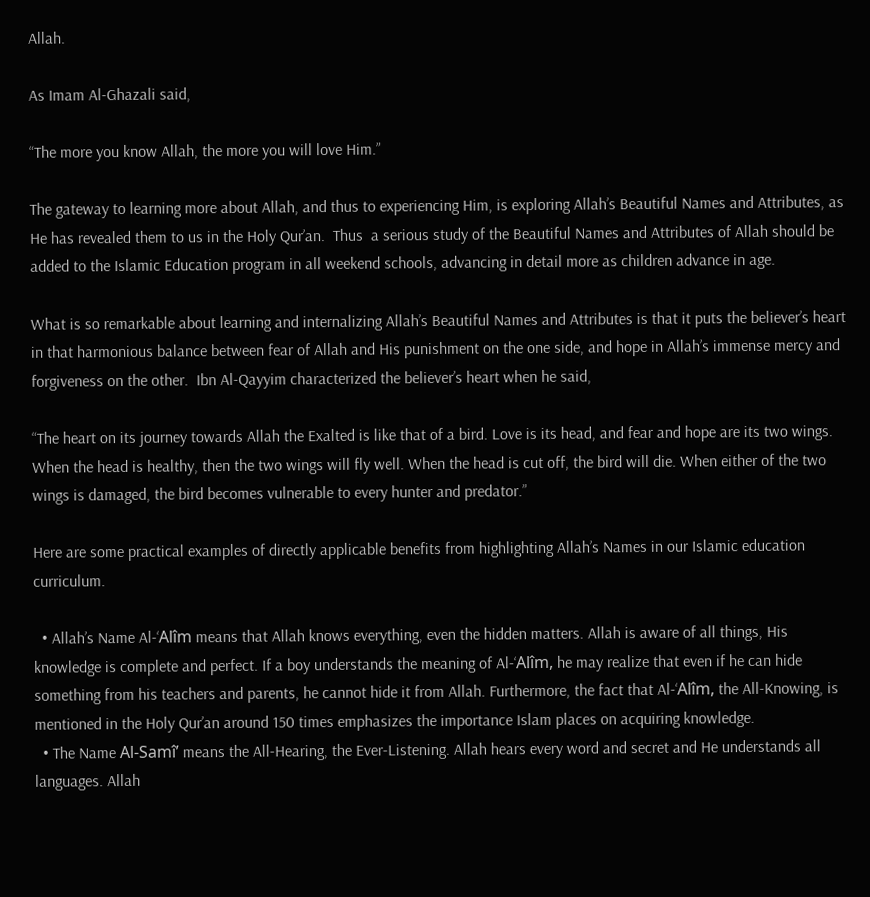Allah.

As Imam Al-Ghazali said,

“The more you know Allah, the more you will love Him.”

The gateway to learning more about Allah, and thus to experiencing Him, is exploring Allah’s Beautiful Names and Attributes, as He has revealed them to us in the Holy Qur’an.  Thus  a serious study of the Beautiful Names and Attributes of Allah should be added to the Islamic Education program in all weekend schools, advancing in detail more as children advance in age.

What is so remarkable about learning and internalizing Allah’s Beautiful Names and Attributes is that it puts the believer’s heart in that harmonious balance between fear of Allah and His punishment on the one side, and hope in Allah’s immense mercy and forgiveness on the other.  Ibn Al-Qayyim characterized the believer’s heart when he said,

“The heart on its journey towards Allah the Exalted is like that of a bird. Love is its head, and fear and hope are its two wings. When the head is healthy, then the two wings will fly well. When the head is cut off, the bird will die. When either of the two wings is damaged, the bird becomes vulnerable to every hunter and predator.”

Here are some practical examples of directly applicable benefits from highlighting Allah’s Names in our Islamic education curriculum.

  • Allah’s Name Al-‘Alîm means that Allah knows everything, even the hidden matters. Allah is aware of all things, His knowledge is complete and perfect. If a boy understands the meaning of Al-‘Alîm, he may realize that even if he can hide something from his teachers and parents, he cannot hide it from Allah. Furthermore, the fact that Al-‘Alîm, the All-Knowing, is mentioned in the Holy Qur’an around 150 times emphasizes the importance Islam places on acquiring knowledge.
  • The Name Al-Samî’ means the All-Hearing, the Ever-Listening. Allah hears every word and secret and He understands all languages. Allah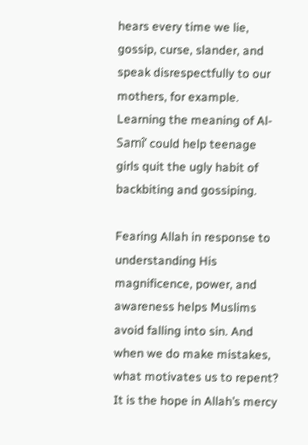hears every time we lie, gossip, curse, slander, and speak disrespectfully to our mothers, for example. Learning the meaning of Al-Samî’ could help teenage girls quit the ugly habit of backbiting and gossiping.

Fearing Allah in response to understanding His magnificence, power, and awareness helps Muslims avoid falling into sin. And when we do make mistakes, what motivates us to repent? It is the hope in Allah’s mercy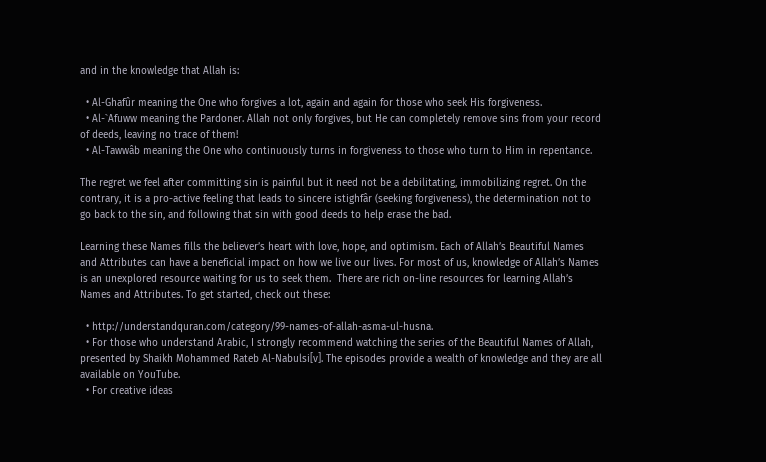and in the knowledge that Allah is:

  • Al-Ghafûr meaning the One who forgives a lot, again and again for those who seek His forgiveness.
  • Al-`Afuww meaning the Pardoner. Allah not only forgives, but He can completely remove sins from your record of deeds, leaving no trace of them!
  • Al-Tawwâb meaning the One who continuously turns in forgiveness to those who turn to Him in repentance.

The regret we feel after committing sin is painful but it need not be a debilitating, immobilizing regret. On the contrary, it is a pro-active feeling that leads to sincere istighfâr (seeking forgiveness), the determination not to go back to the sin, and following that sin with good deeds to help erase the bad.

Learning these Names fills the believer’s heart with love, hope, and optimism. Each of Allah’s Beautiful Names and Attributes can have a beneficial impact on how we live our lives. For most of us, knowledge of Allah’s Names is an unexplored resource waiting for us to seek them.  There are rich on-line resources for learning Allah’s Names and Attributes. To get started, check out these:

  • http://understandquran.com/category/99-names-of-allah-asma-ul-husna.
  • For those who understand Arabic, I strongly recommend watching the series of the Beautiful Names of Allah, presented by Shaikh Mohammed Rateb Al-Nabulsi[v]. The episodes provide a wealth of knowledge and they are all available on YouTube.
  • For creative ideas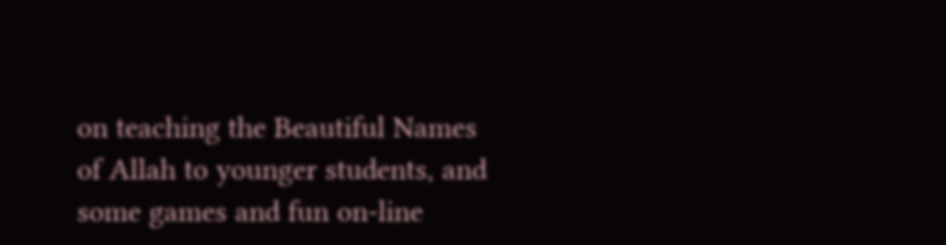on teaching the Beautiful Names of Allah to younger students, and some games and fun on-line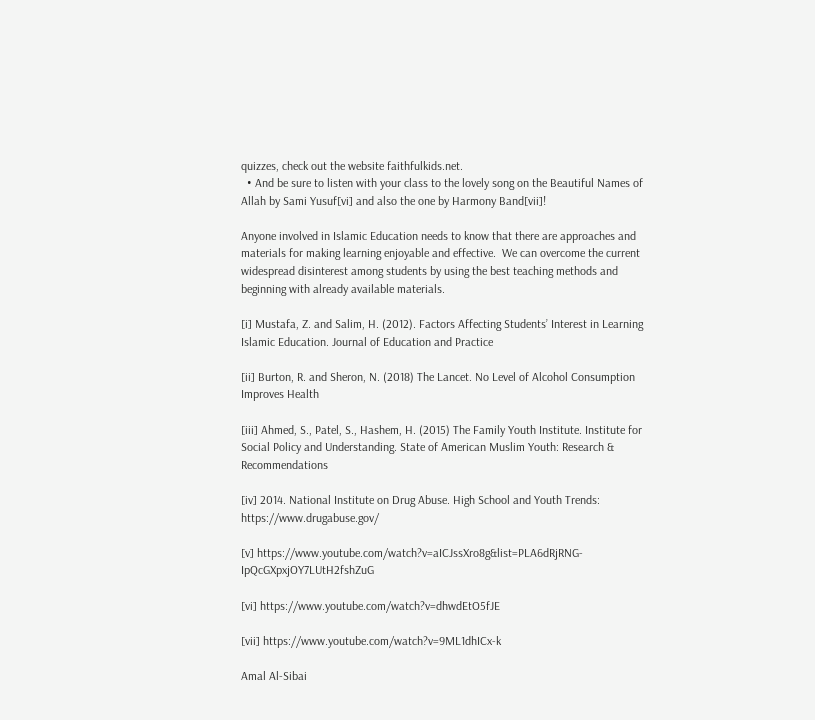quizzes, check out the website faithfulkids.net.
  • And be sure to listen with your class to the lovely song on the Beautiful Names of Allah by Sami Yusuf[vi] and also the one by Harmony Band[vii]!

Anyone involved in Islamic Education needs to know that there are approaches and materials for making learning enjoyable and effective.  We can overcome the current widespread disinterest among students by using the best teaching methods and beginning with already available materials.

[i] Mustafa, Z. and Salim, H. (2012). Factors Affecting Students’ Interest in Learning Islamic Education. Journal of Education and Practice

[ii] Burton, R. and Sheron, N. (2018) The Lancet. No Level of Alcohol Consumption Improves Health

[iii] Ahmed, S., Patel, S., Hashem, H. (2015) The Family Youth Institute. Institute for Social Policy and Understanding. State of American Muslim Youth: Research & Recommendations

[iv] 2014. National Institute on Drug Abuse. High School and Youth Trends: https://www.drugabuse.gov/

[v] https://www.youtube.com/watch?v=aICJssXro8g&list=PLA6dRjRNG-IpQcGXpxjOY7LUtH2fshZuG

[vi] https://www.youtube.com/watch?v=dhwdEtO5fJE

[vii] https://www.youtube.com/watch?v=9ML1dhICx-k

Amal Al-Sibai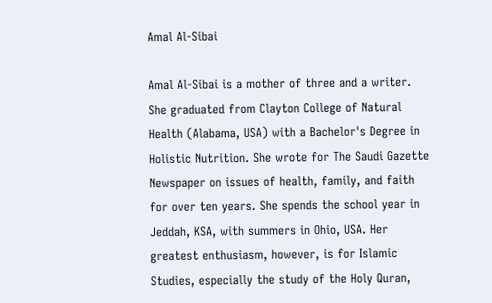Amal Al-Sibai

Amal Al-Sibai is a mother of three and a writer. She graduated from Clayton College of Natural Health (Alabama, USA) with a Bachelor's Degree in Holistic Nutrition. She wrote for The Saudi Gazette Newspaper on issues of health, family, and faith for over ten years. She spends the school year in Jeddah, KSA, with summers in Ohio, USA. Her greatest enthusiasm, however, is for Islamic Studies, especially the study of the Holy Quran,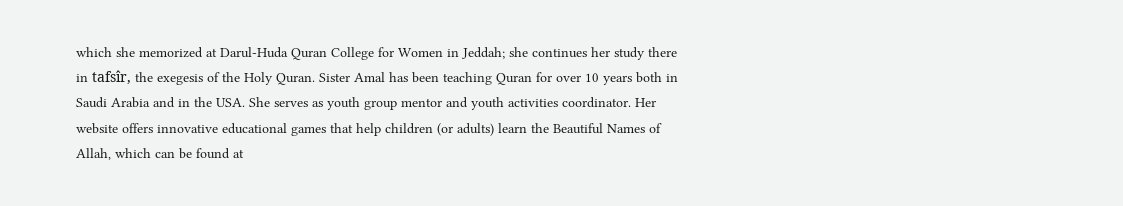which she memorized at Darul-Huda Quran College for Women in Jeddah; she continues her study there in tafsîr, the exegesis of the Holy Quran. Sister Amal has been teaching Quran for over 10 years both in Saudi Arabia and in the USA. She serves as youth group mentor and youth activities coordinator. Her website offers innovative educational games that help children (or adults) learn the Beautiful Names of Allah, which can be found at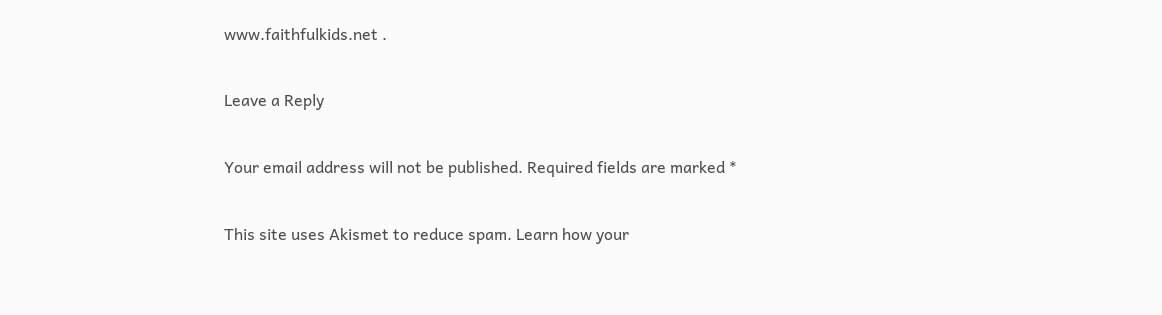www.faithfulkids.net .

Leave a Reply

Your email address will not be published. Required fields are marked *

This site uses Akismet to reduce spam. Learn how your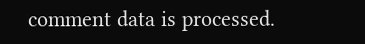comment data is processed.